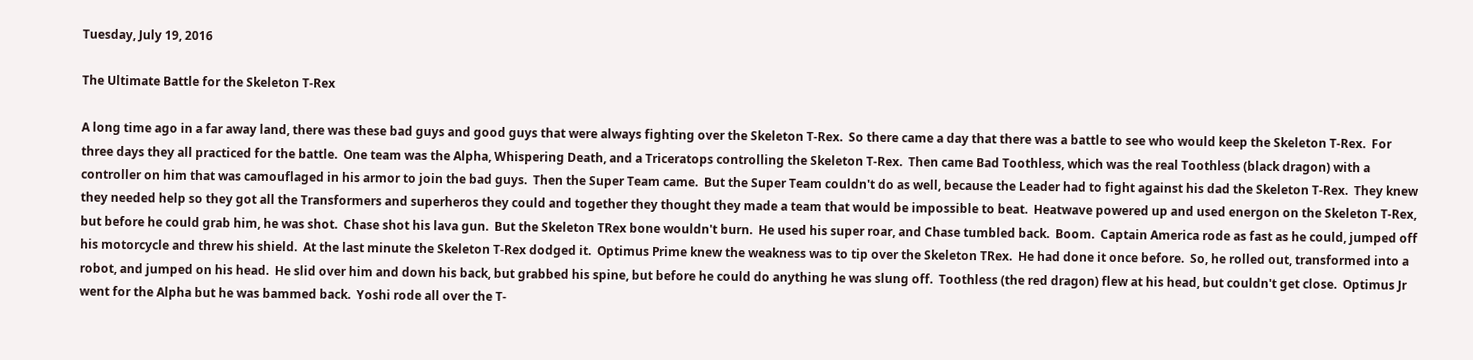Tuesday, July 19, 2016

The Ultimate Battle for the Skeleton T-Rex

A long time ago in a far away land, there was these bad guys and good guys that were always fighting over the Skeleton T-Rex.  So there came a day that there was a battle to see who would keep the Skeleton T-Rex.  For three days they all practiced for the battle.  One team was the Alpha, Whispering Death, and a Triceratops controlling the Skeleton T-Rex.  Then came Bad Toothless, which was the real Toothless (black dragon) with a controller on him that was camouflaged in his armor to join the bad guys.  Then the Super Team came.  But the Super Team couldn't do as well, because the Leader had to fight against his dad the Skeleton T-Rex.  They knew they needed help so they got all the Transformers and superheros they could and together they thought they made a team that would be impossible to beat.  Heatwave powered up and used energon on the Skeleton T-Rex, but before he could grab him, he was shot.  Chase shot his lava gun.  But the Skeleton TRex bone wouldn't burn.  He used his super roar, and Chase tumbled back.  Boom.  Captain America rode as fast as he could, jumped off his motorcycle and threw his shield.  At the last minute the Skeleton T-Rex dodged it.  Optimus Prime knew the weakness was to tip over the Skeleton TRex.  He had done it once before.  So, he rolled out, transformed into a robot, and jumped on his head.  He slid over him and down his back, but grabbed his spine, but before he could do anything he was slung off.  Toothless (the red dragon) flew at his head, but couldn't get close.  Optimus Jr went for the Alpha but he was bammed back.  Yoshi rode all over the T-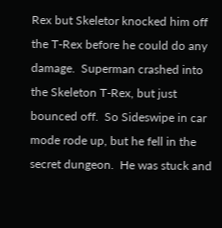Rex but Skeletor knocked him off the T-Rex before he could do any damage.  Superman crashed into the Skeleton T-Rex, but just bounced off.  So Sideswipe in car mode rode up, but he fell in the secret dungeon.  He was stuck and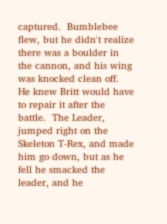captured.  Bumblebee flew, but he didn't realize there was a boulder in the cannon, and his wing was knocked clean off.  He knew Britt would have to repair it after the battle.  The Leader, jumped right on the Skeleton T-Rex, and made him go down, but as he fell he smacked the leader, and he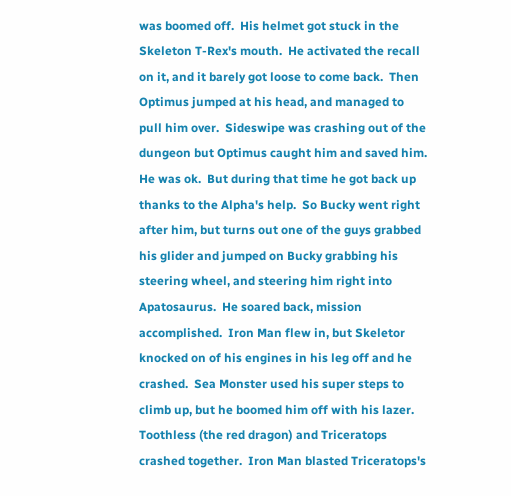was boomed off.  His helmet got stuck in the Skeleton T-Rex's mouth.  He activated the recall on it, and it barely got loose to come back.  Then Optimus jumped at his head, and managed to pull him over.  Sideswipe was crashing out of the dungeon but Optimus caught him and saved him.  He was ok.  But during that time he got back up thanks to the Alpha's help.  So Bucky went right after him, but turns out one of the guys grabbed his glider and jumped on Bucky grabbing his steering wheel, and steering him right into Apatosaurus.  He soared back, mission accomplished.  Iron Man flew in, but Skeletor knocked on of his engines in his leg off and he crashed.  Sea Monster used his super steps to climb up, but he boomed him off with his lazer.  Toothless (the red dragon) and Triceratops crashed together.  Iron Man blasted Triceratops's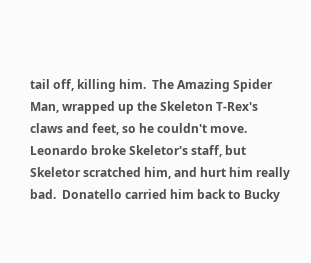tail off, killing him.  The Amazing Spider Man, wrapped up the Skeleton T-Rex's claws and feet, so he couldn't move.  Leonardo broke Skeletor's staff, but Skeletor scratched him, and hurt him really bad.  Donatello carried him back to Bucky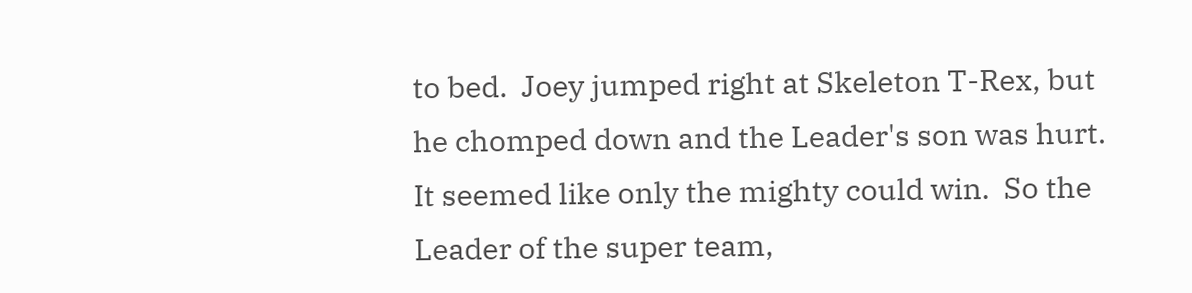to bed.  Joey jumped right at Skeleton T-Rex, but he chomped down and the Leader's son was hurt.  It seemed like only the mighty could win.  So the Leader of the super team,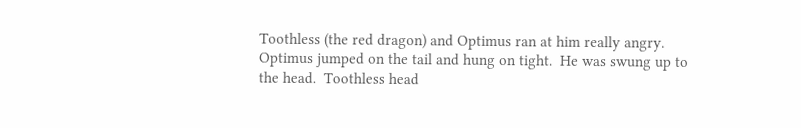Toothless (the red dragon) and Optimus ran at him really angry.  Optimus jumped on the tail and hung on tight.  He was swung up to the head.  Toothless head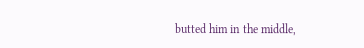butted him in the middle,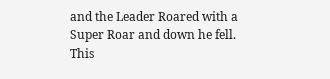and the Leader Roared with a Super Roar and down he fell.  This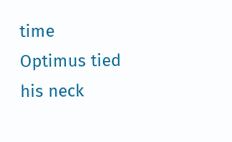time Optimus tied his neck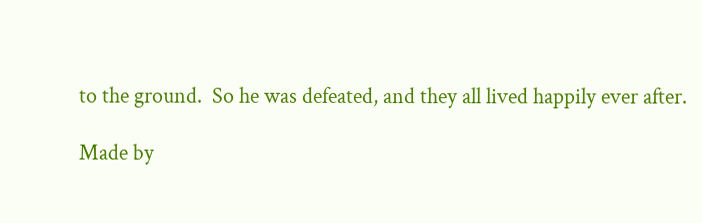to the ground.  So he was defeated, and they all lived happily ever after.

Made by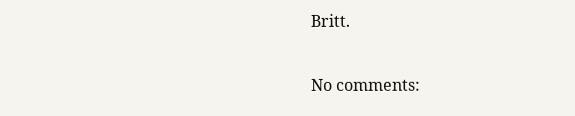Britt.

No comments: